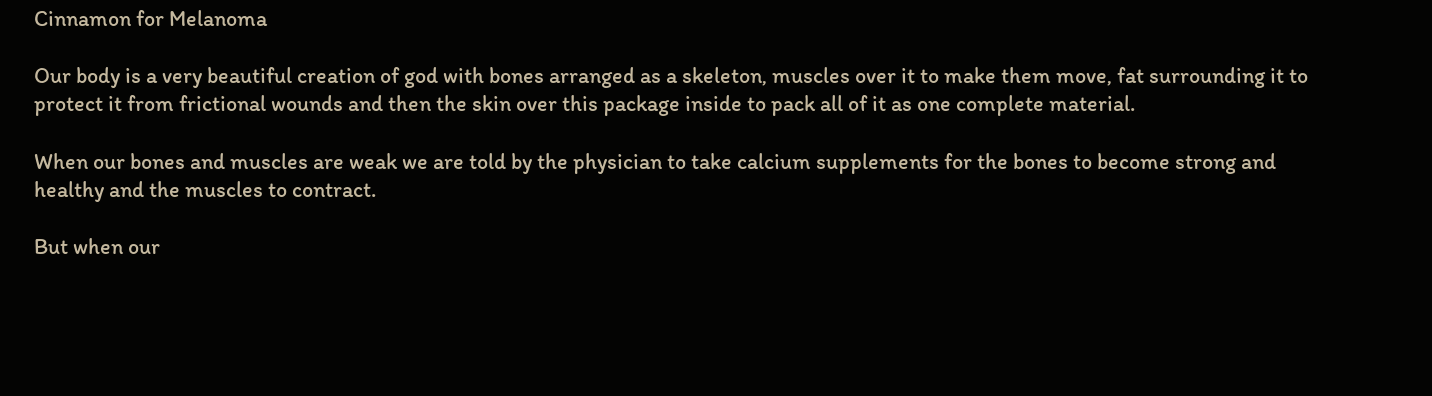Cinnamon for Melanoma

Our body is a very beautiful creation of god with bones arranged as a skeleton, muscles over it to make them move, fat surrounding it to protect it from frictional wounds and then the skin over this package inside to pack all of it as one complete material.

When our bones and muscles are weak we are told by the physician to take calcium supplements for the bones to become strong and healthy and the muscles to contract.

But when our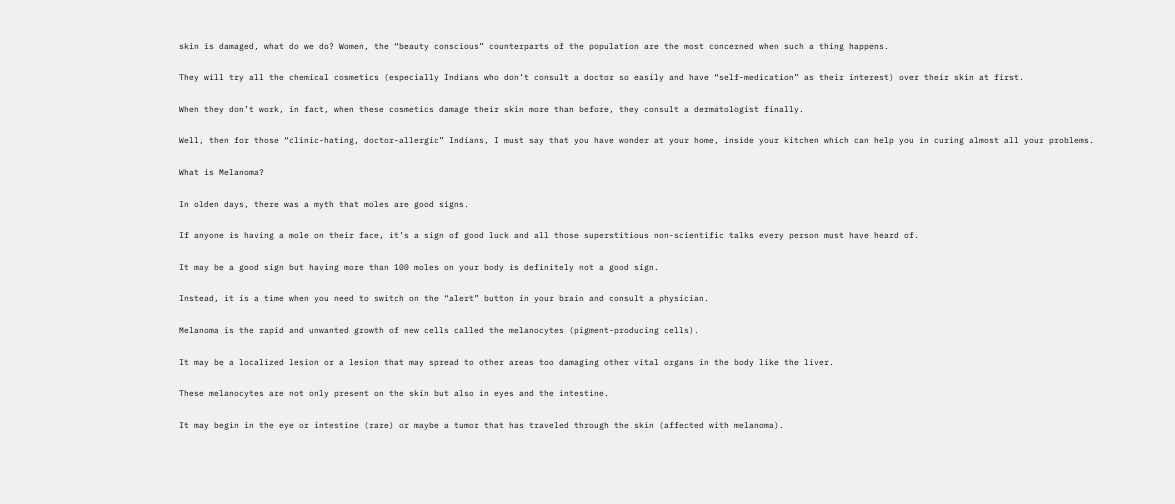skin is damaged, what do we do? Women, the “beauty conscious” counterparts of the population are the most concerned when such a thing happens.

They will try all the chemical cosmetics (especially Indians who don’t consult a doctor so easily and have “self-medication” as their interest) over their skin at first.

When they don’t work, in fact, when these cosmetics damage their skin more than before, they consult a dermatologist finally.

Well, then for those “clinic-hating, doctor-allergic” Indians, I must say that you have wonder at your home, inside your kitchen which can help you in curing almost all your problems.

What is Melanoma?

In olden days, there was a myth that moles are good signs.

If anyone is having a mole on their face, it’s a sign of good luck and all those superstitious non-scientific talks every person must have heard of.

It may be a good sign but having more than 100 moles on your body is definitely not a good sign.

Instead, it is a time when you need to switch on the “alert” button in your brain and consult a physician.

Melanoma is the rapid and unwanted growth of new cells called the melanocytes (pigment-producing cells).

It may be a localized lesion or a lesion that may spread to other areas too damaging other vital organs in the body like the liver.

These melanocytes are not only present on the skin but also in eyes and the intestine.

It may begin in the eye or intestine (rare) or maybe a tumor that has traveled through the skin (affected with melanoma).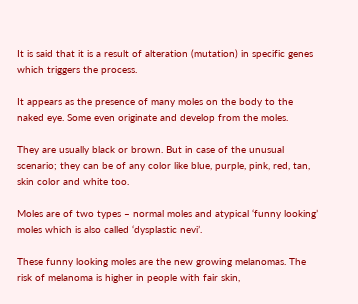It is said that it is a result of alteration (mutation) in specific genes which triggers the process.

It appears as the presence of many moles on the body to the naked eye. Some even originate and develop from the moles.

They are usually black or brown. But in case of the unusual scenario; they can be of any color like blue, purple, pink, red, tan, skin color and white too.

Moles are of two types – normal moles and atypical ‘funny looking’ moles which is also called ‘dysplastic nevi’.

These funny looking moles are the new growing melanomas. The risk of melanoma is higher in people with fair skin,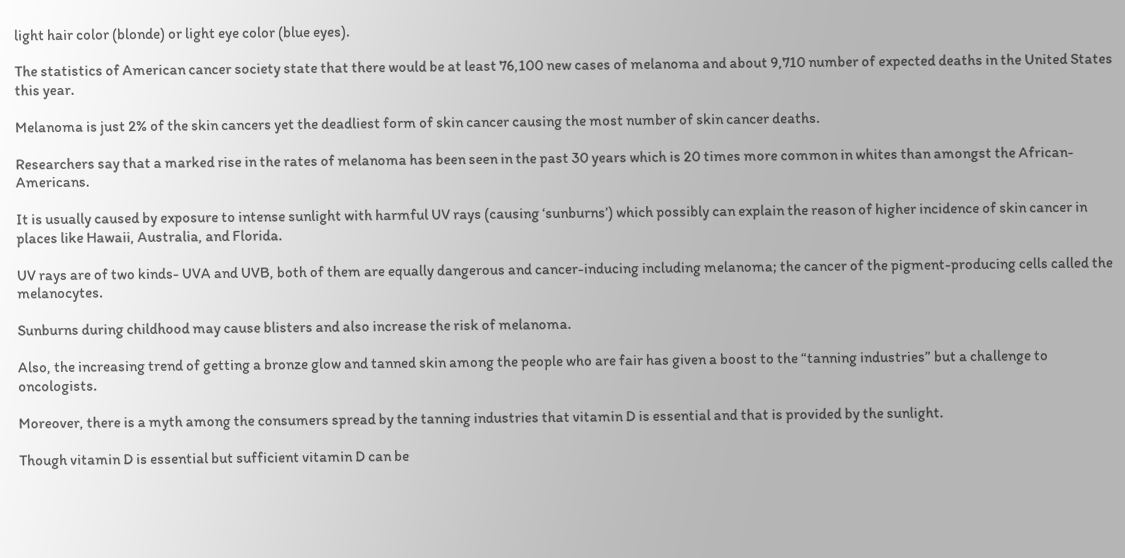light hair color (blonde) or light eye color (blue eyes).

The statistics of American cancer society state that there would be at least 76,100 new cases of melanoma and about 9,710 number of expected deaths in the United States this year.

Melanoma is just 2% of the skin cancers yet the deadliest form of skin cancer causing the most number of skin cancer deaths.

Researchers say that a marked rise in the rates of melanoma has been seen in the past 30 years which is 20 times more common in whites than amongst the African- Americans.

It is usually caused by exposure to intense sunlight with harmful UV rays (causing ‘sunburns’) which possibly can explain the reason of higher incidence of skin cancer in places like Hawaii, Australia, and Florida.

UV rays are of two kinds- UVA and UVB, both of them are equally dangerous and cancer-inducing including melanoma; the cancer of the pigment-producing cells called the melanocytes.

Sunburns during childhood may cause blisters and also increase the risk of melanoma.

Also, the increasing trend of getting a bronze glow and tanned skin among the people who are fair has given a boost to the “tanning industries” but a challenge to oncologists.

Moreover, there is a myth among the consumers spread by the tanning industries that vitamin D is essential and that is provided by the sunlight.

Though vitamin D is essential but sufficient vitamin D can be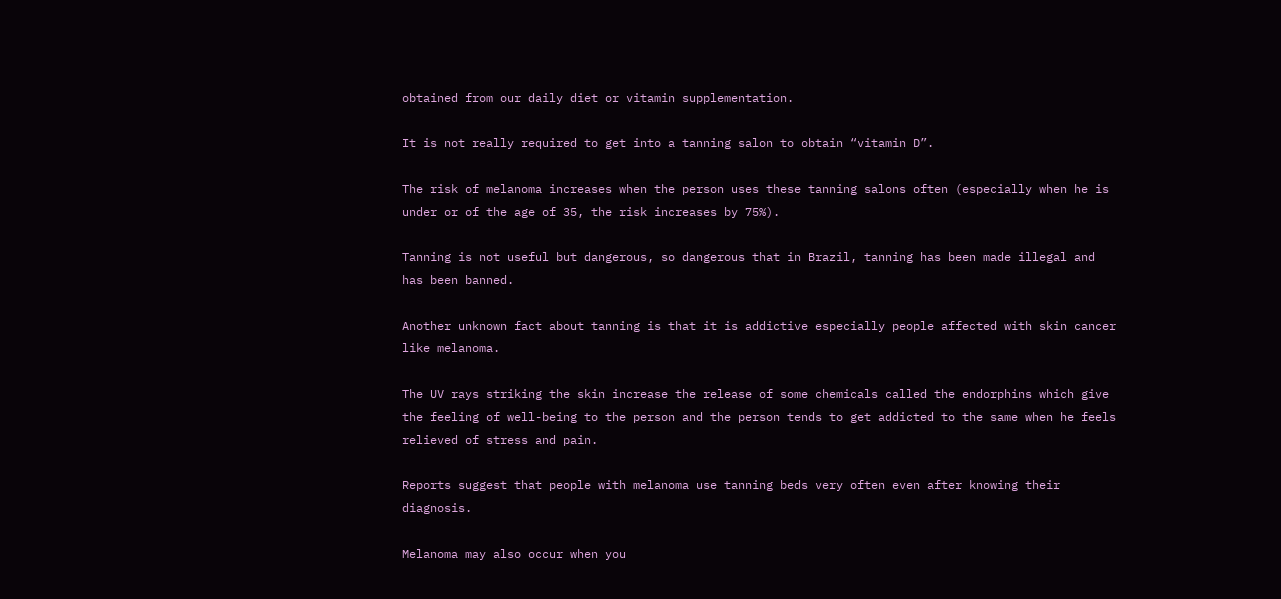obtained from our daily diet or vitamin supplementation.

It is not really required to get into a tanning salon to obtain “vitamin D”.

The risk of melanoma increases when the person uses these tanning salons often (especially when he is under or of the age of 35, the risk increases by 75%).

Tanning is not useful but dangerous, so dangerous that in Brazil, tanning has been made illegal and has been banned.

Another unknown fact about tanning is that it is addictive especially people affected with skin cancer like melanoma.

The UV rays striking the skin increase the release of some chemicals called the endorphins which give the feeling of well-being to the person and the person tends to get addicted to the same when he feels relieved of stress and pain.

Reports suggest that people with melanoma use tanning beds very often even after knowing their diagnosis.

Melanoma may also occur when you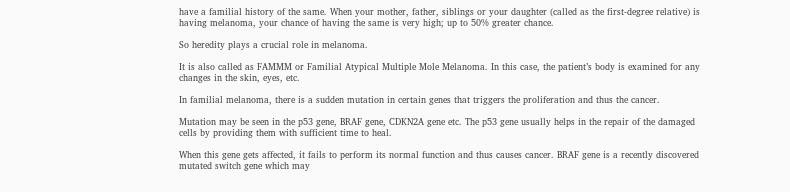have a familial history of the same. When your mother, father, siblings or your daughter (called as the first-degree relative) is having melanoma, your chance of having the same is very high; up to 50% greater chance.

So heredity plays a crucial role in melanoma.

It is also called as FAMMM or Familial Atypical Multiple Mole Melanoma. In this case, the patient’s body is examined for any changes in the skin, eyes, etc.

In familial melanoma, there is a sudden mutation in certain genes that triggers the proliferation and thus the cancer.

Mutation may be seen in the p53 gene, BRAF gene, CDKN2A gene etc. The p53 gene usually helps in the repair of the damaged cells by providing them with sufficient time to heal.

When this gene gets affected, it fails to perform its normal function and thus causes cancer. BRAF gene is a recently discovered mutated switch gene which may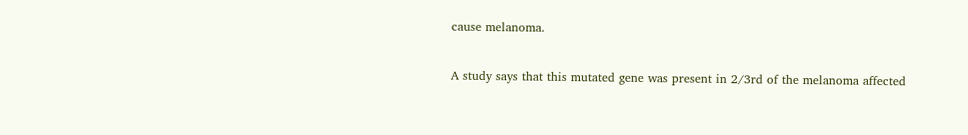cause melanoma.

A study says that this mutated gene was present in 2/3rd of the melanoma affected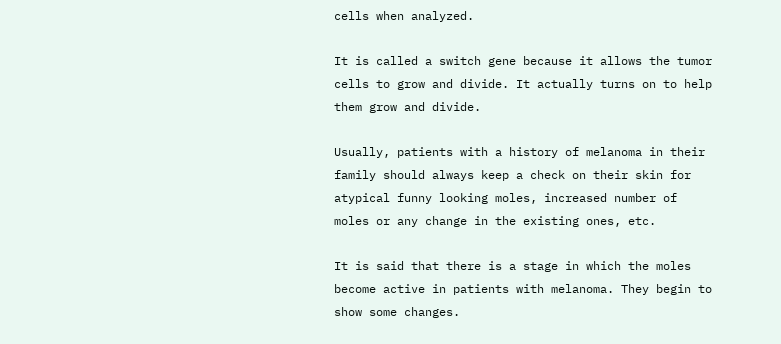cells when analyzed.

It is called a switch gene because it allows the tumor cells to grow and divide. It actually turns on to help them grow and divide.

Usually, patients with a history of melanoma in their family should always keep a check on their skin for atypical funny looking moles, increased number of moles or any change in the existing ones, etc.

It is said that there is a stage in which the moles become active in patients with melanoma. They begin to show some changes.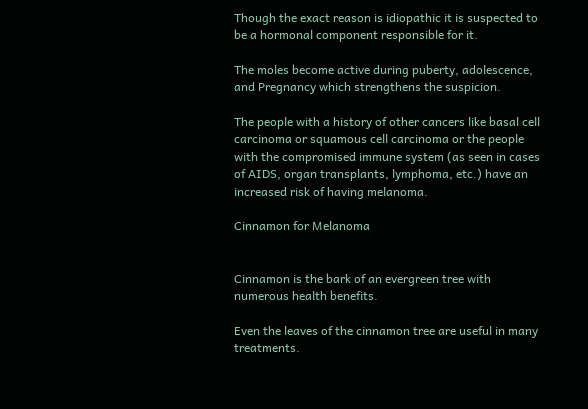Though the exact reason is idiopathic it is suspected to be a hormonal component responsible for it.

The moles become active during puberty, adolescence, and Pregnancy which strengthens the suspicion.

The people with a history of other cancers like basal cell carcinoma or squamous cell carcinoma or the people with the compromised immune system (as seen in cases of AIDS, organ transplants, lymphoma, etc.) have an increased risk of having melanoma.

Cinnamon for Melanoma


Cinnamon is the bark of an evergreen tree with numerous health benefits.

Even the leaves of the cinnamon tree are useful in many treatments.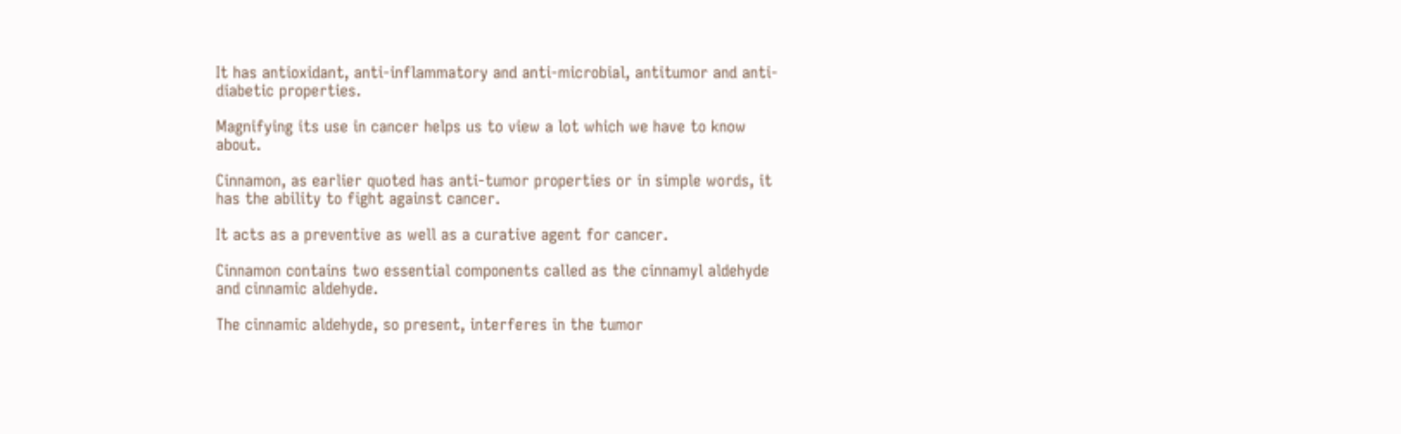It has antioxidant, anti-inflammatory and anti-microbial, antitumor and anti-diabetic properties.

Magnifying its use in cancer helps us to view a lot which we have to know about.

Cinnamon, as earlier quoted has anti-tumor properties or in simple words, it has the ability to fight against cancer.

It acts as a preventive as well as a curative agent for cancer.

Cinnamon contains two essential components called as the cinnamyl aldehyde and cinnamic aldehyde.

The cinnamic aldehyde, so present, interferes in the tumor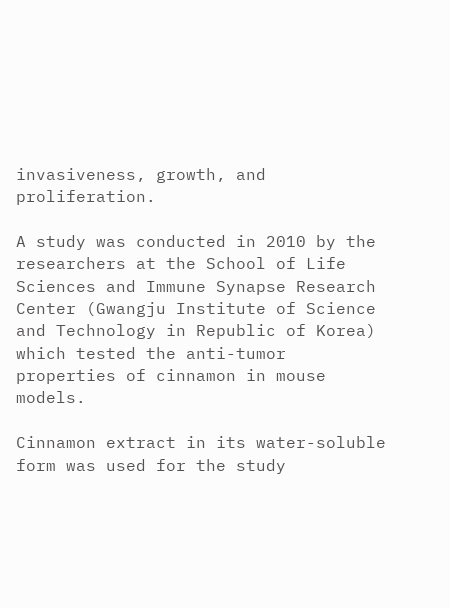invasiveness, growth, and proliferation.

A study was conducted in 2010 by the researchers at the School of Life Sciences and Immune Synapse Research Center (Gwangju Institute of Science and Technology in Republic of Korea) which tested the anti-tumor properties of cinnamon in mouse models.

Cinnamon extract in its water-soluble form was used for the study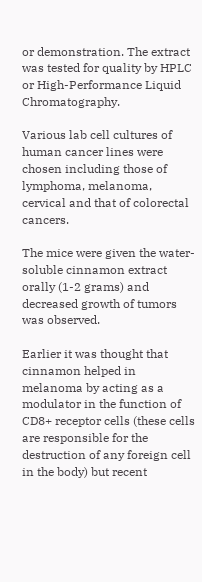or demonstration. The extract was tested for quality by HPLC or High-Performance Liquid Chromatography.

Various lab cell cultures of human cancer lines were chosen including those of lymphoma, melanoma, cervical and that of colorectal cancers.

The mice were given the water-soluble cinnamon extract orally (1-2 grams) and decreased growth of tumors was observed.

Earlier it was thought that cinnamon helped in melanoma by acting as a modulator in the function of CD8+ receptor cells (these cells are responsible for the destruction of any foreign cell in the body) but recent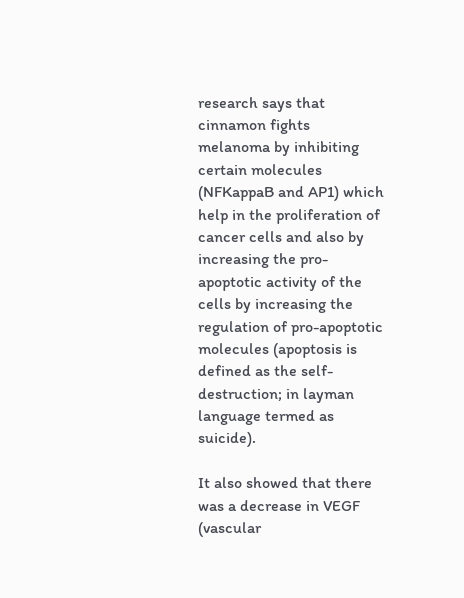research says that cinnamon fights melanoma by inhibiting certain molecules (NFKappaB and AP1) which help in the proliferation of cancer cells and also by increasing the pro-apoptotic activity of the cells by increasing the regulation of pro-apoptotic molecules (apoptosis is defined as the self-destruction; in layman language termed as suicide).

It also showed that there was a decrease in VEGF (vascular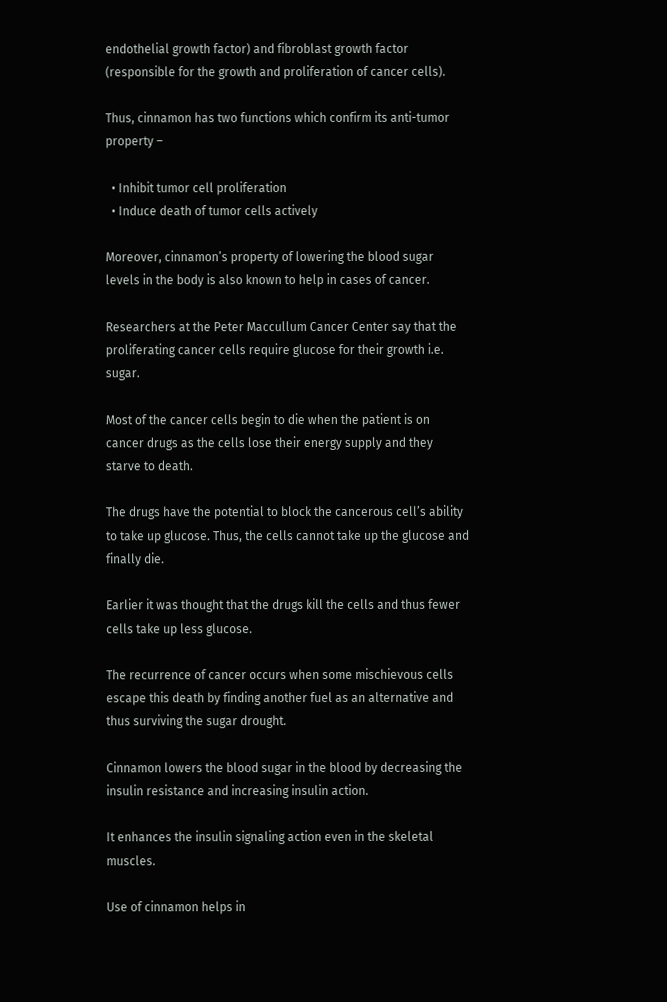endothelial growth factor) and fibroblast growth factor (responsible for the growth and proliferation of cancer cells).

Thus, cinnamon has two functions which confirm its anti-tumor property –

  • Inhibit tumor cell proliferation
  • Induce death of tumor cells actively

Moreover, cinnamon’s property of lowering the blood sugar levels in the body is also known to help in cases of cancer.

Researchers at the Peter Maccullum Cancer Center say that the proliferating cancer cells require glucose for their growth i.e. sugar.

Most of the cancer cells begin to die when the patient is on cancer drugs as the cells lose their energy supply and they starve to death.

The drugs have the potential to block the cancerous cell’s ability to take up glucose. Thus, the cells cannot take up the glucose and finally die.

Earlier it was thought that the drugs kill the cells and thus fewer cells take up less glucose.

The recurrence of cancer occurs when some mischievous cells escape this death by finding another fuel as an alternative and thus surviving the sugar drought.

Cinnamon lowers the blood sugar in the blood by decreasing the insulin resistance and increasing insulin action.

It enhances the insulin signaling action even in the skeletal muscles.

Use of cinnamon helps in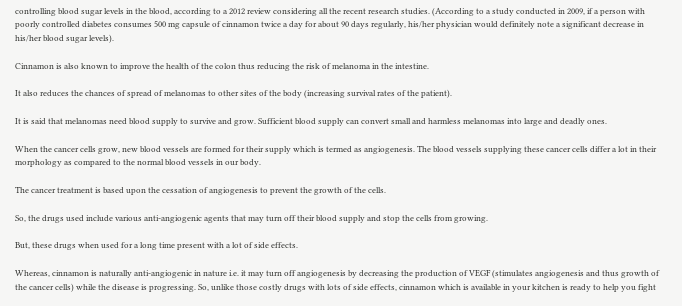controlling blood sugar levels in the blood, according to a 2012 review considering all the recent research studies. (According to a study conducted in 2009, if a person with poorly controlled diabetes consumes 500 mg capsule of cinnamon twice a day for about 90 days regularly, his/her physician would definitely note a significant decrease in his/her blood sugar levels).

Cinnamon is also known to improve the health of the colon thus reducing the risk of melanoma in the intestine.

It also reduces the chances of spread of melanomas to other sites of the body (increasing survival rates of the patient).

It is said that melanomas need blood supply to survive and grow. Sufficient blood supply can convert small and harmless melanomas into large and deadly ones.

When the cancer cells grow, new blood vessels are formed for their supply which is termed as angiogenesis. The blood vessels supplying these cancer cells differ a lot in their morphology as compared to the normal blood vessels in our body.

The cancer treatment is based upon the cessation of angiogenesis to prevent the growth of the cells.

So, the drugs used include various anti-angiogenic agents that may turn off their blood supply and stop the cells from growing.

But, these drugs when used for a long time present with a lot of side effects.

Whereas, cinnamon is naturally anti-angiogenic in nature i.e. it may turn off angiogenesis by decreasing the production of VEGF (stimulates angiogenesis and thus growth of the cancer cells) while the disease is progressing. So, unlike those costly drugs with lots of side effects, cinnamon which is available in your kitchen is ready to help you fight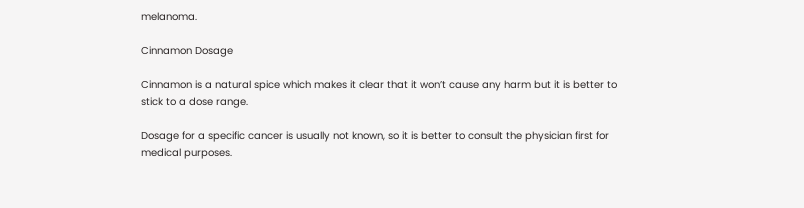melanoma.

Cinnamon Dosage

Cinnamon is a natural spice which makes it clear that it won’t cause any harm but it is better to stick to a dose range.

Dosage for a specific cancer is usually not known, so it is better to consult the physician first for medical purposes.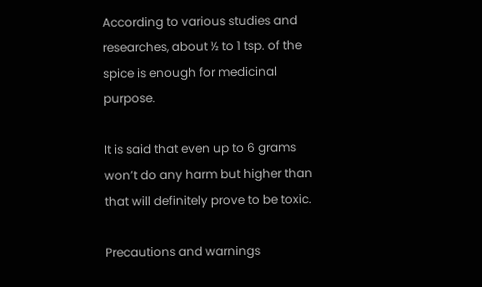According to various studies and researches, about ½ to 1 tsp. of the spice is enough for medicinal purpose.

It is said that even up to 6 grams won’t do any harm but higher than that will definitely prove to be toxic.

Precautions and warnings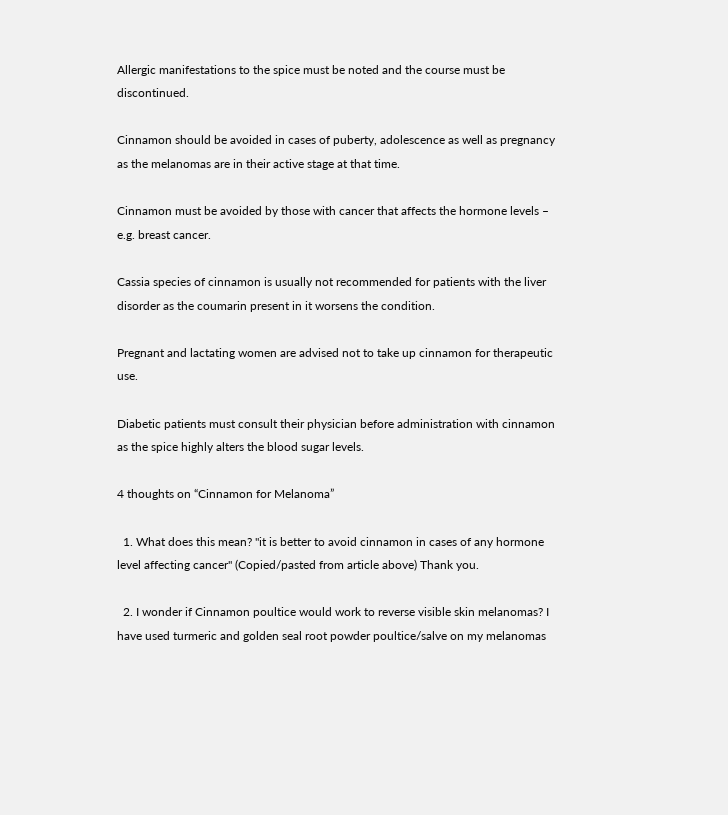Allergic manifestations to the spice must be noted and the course must be discontinued.

Cinnamon should be avoided in cases of puberty, adolescence as well as pregnancy as the melanomas are in their active stage at that time.

Cinnamon must be avoided by those with cancer that affects the hormone levels – e.g. breast cancer.

Cassia species of cinnamon is usually not recommended for patients with the liver disorder as the coumarin present in it worsens the condition.

Pregnant and lactating women are advised not to take up cinnamon for therapeutic use.

Diabetic patients must consult their physician before administration with cinnamon as the spice highly alters the blood sugar levels.

4 thoughts on “Cinnamon for Melanoma”

  1. What does this mean? "it is better to avoid cinnamon in cases of any hormone level affecting cancer" (Copied/pasted from article above) Thank you.

  2. I wonder if Cinnamon poultice would work to reverse visible skin melanomas? I have used turmeric and golden seal root powder poultice/salve on my melanomas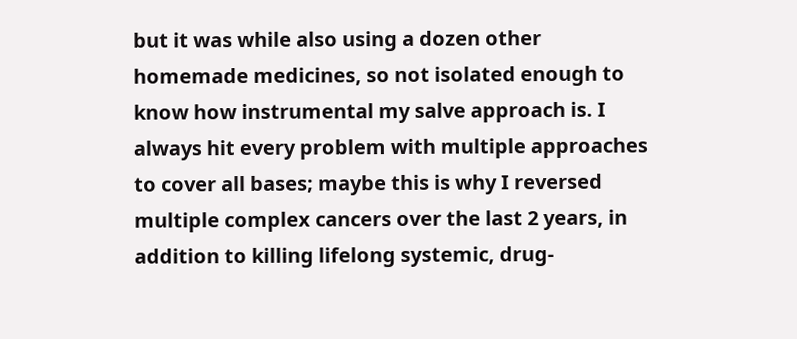but it was while also using a dozen other homemade medicines, so not isolated enough to know how instrumental my salve approach is. I always hit every problem with multiple approaches to cover all bases; maybe this is why I reversed multiple complex cancers over the last 2 years, in addition to killing lifelong systemic, drug-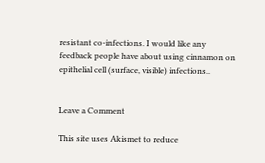resistant co-infections. I would like any feedback people have about using cinnamon on epithelial cell (surface, visible) infections..


Leave a Comment

This site uses Akismet to reduce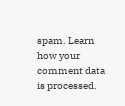spam. Learn how your comment data is processed.